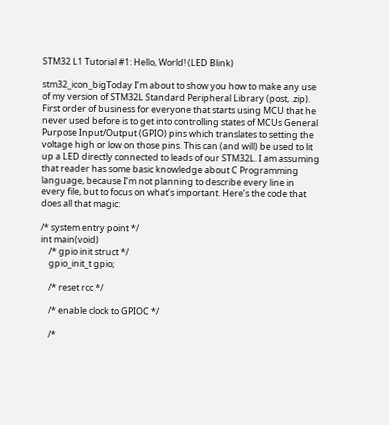STM32 L1 Tutorial #1: Hello, World! (LED Blink)

stm32_icon_bigToday I’m about to show you how to make any use of my version of STM32L Standard Peripheral Library (post, .zip). First order of business for everyone that starts using MCU that he never used before is to get into controlling states of MCUs General Purpose Input/Output (GPIO) pins which translates to setting the voltage high or low on those pins. This can (and will) be used to lit up a LED directly connected to leads of our STM32L. I am assuming that reader has some basic knowledge about C Programming language, because I’m not planning to describe every line in every file, but to focus on what’s important. Here’s the code that does all that magic:

/* system entry point */
int main(void)
    /* gpio init struct */
    gpio_init_t gpio;

    /* reset rcc */

    /* enable clock to GPIOC */

    /*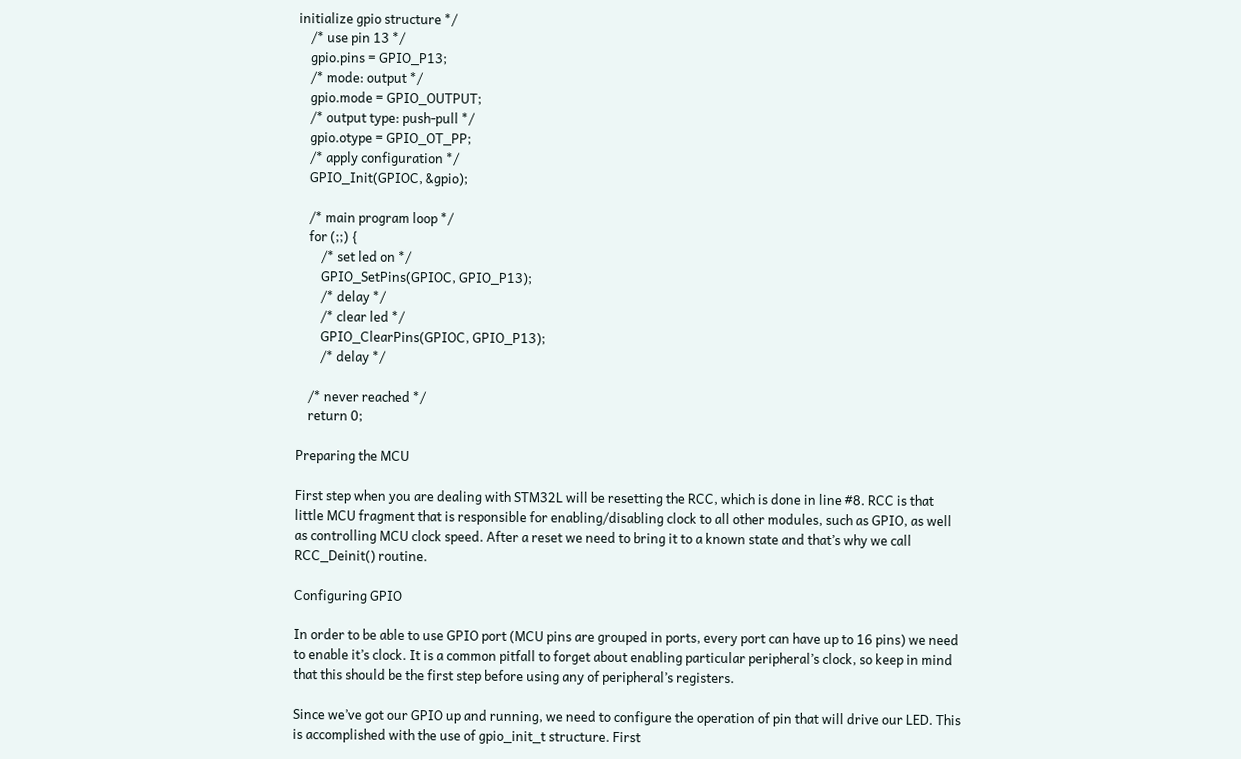initialize gpio structure */
    /* use pin 13 */
    gpio.pins = GPIO_P13;
    /* mode: output */
    gpio.mode = GPIO_OUTPUT;
    /* output type: push-pull */
    gpio.otype = GPIO_OT_PP;
    /* apply configuration */
    GPIO_Init(GPIOC, &gpio);

    /* main program loop */
    for (;;) {
        /* set led on */
        GPIO_SetPins(GPIOC, GPIO_P13);
        /* delay */
        /* clear led */
        GPIO_ClearPins(GPIOC, GPIO_P13);
        /* delay */

    /* never reached */
    return 0;

Preparing the MCU

First step when you are dealing with STM32L will be resetting the RCC, which is done in line #8. RCC is that little MCU fragment that is responsible for enabling/disabling clock to all other modules, such as GPIO, as well as controlling MCU clock speed. After a reset we need to bring it to a known state and that’s why we call RCC_Deinit() routine.

Configuring GPIO

In order to be able to use GPIO port (MCU pins are grouped in ports, every port can have up to 16 pins) we need to enable it’s clock. It is a common pitfall to forget about enabling particular peripheral’s clock, so keep in mind that this should be the first step before using any of peripheral’s registers.

Since we’ve got our GPIO up and running, we need to configure the operation of pin that will drive our LED. This is accomplished with the use of gpio_init_t structure. First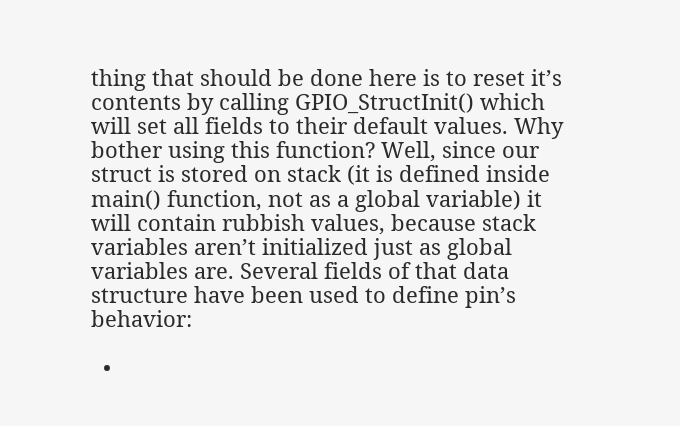thing that should be done here is to reset it’s contents by calling GPIO_StructInit() which will set all fields to their default values. Why bother using this function? Well, since our struct is stored on stack (it is defined inside main() function, not as a global variable) it will contain rubbish values, because stack variables aren’t initialized just as global variables are. Several fields of that data structure have been used to define pin’s behavior:

  •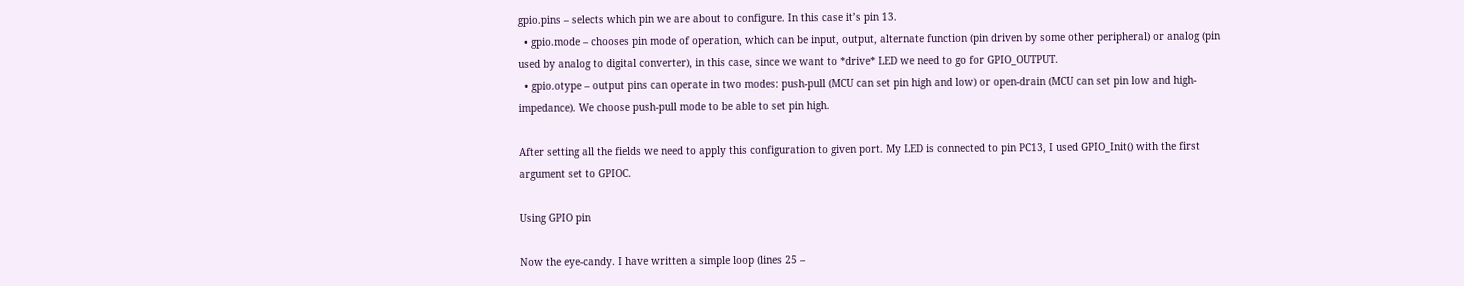gpio.pins – selects which pin we are about to configure. In this case it’s pin 13.
  • gpio.mode – chooses pin mode of operation, which can be input, output, alternate function (pin driven by some other peripheral) or analog (pin used by analog to digital converter), in this case, since we want to *drive* LED we need to go for GPIO_OUTPUT.
  • gpio.otype – output pins can operate in two modes: push-pull (MCU can set pin high and low) or open-drain (MCU can set pin low and high-impedance). We choose push-pull mode to be able to set pin high.

After setting all the fields we need to apply this configuration to given port. My LED is connected to pin PC13, I used GPIO_Init() with the first argument set to GPIOC.

Using GPIO pin

Now the eye-candy. I have written a simple loop (lines 25 –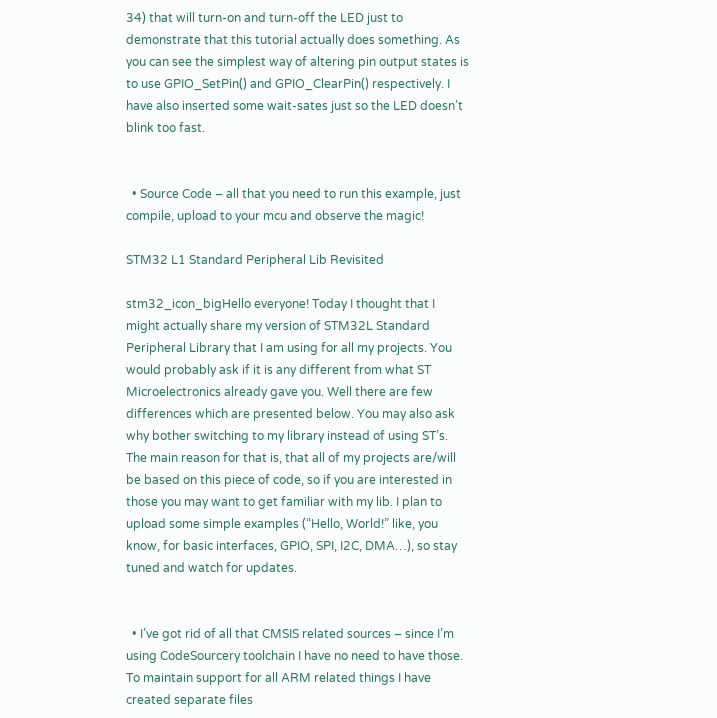34) that will turn-on and turn-off the LED just to demonstrate that this tutorial actually does something. As you can see the simplest way of altering pin output states is to use GPIO_SetPin() and GPIO_ClearPin() respectively. I have also inserted some wait-sates just so the LED doesn’t blink too fast.


  • Source Code – all that you need to run this example, just compile, upload to your mcu and observe the magic!

STM32 L1 Standard Peripheral Lib Revisited

stm32_icon_bigHello everyone! Today I thought that I might actually share my version of STM32L Standard Peripheral Library that I am using for all my projects. You would probably ask if it is any different from what ST Microelectronics already gave you. Well there are few differences which are presented below. You may also ask why bother switching to my library instead of using ST’s. The main reason for that is, that all of my projects are/will be based on this piece of code, so if you are interested in those you may want to get familiar with my lib. I plan to upload some simple examples (“Hello, World!” like, you know, for basic interfaces, GPIO, SPI, I2C, DMA…), so stay tuned and watch for updates.


  • I’ve got rid of all that CMSIS related sources – since I’m using CodeSourcery toolchain I have no need to have those. To maintain support for all ARM related things I have created separate files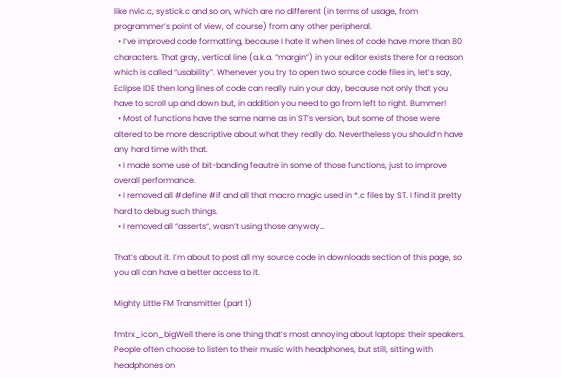like nvic.c, systick.c and so on, which are no different (in terms of usage, from programmer’s point of view, of course) from any other peripheral.
  • I’ve improved code formatting, because I hate it when lines of code have more than 80 characters. That gray, vertical line (a.k.a. “margin”) in your editor exists there for a reason which is called “usability”. Whenever you try to open two source code files in, let’s say, Eclipse IDE then long lines of code can really ruin your day, because not only that you have to scroll up and down but, in addition you need to go from left to right. Bummer!
  • Most of functions have the same name as in ST’s version, but some of those were altered to be more descriptive about what they really do. Nevertheless you should’n have any hard time with that.
  • I made some use of bit-banding feautre in some of those functions, just to improve overall performance.
  • I removed all #define #if and all that macro magic used in *.c files by ST. I find it pretty hard to debug such things.
  • I removed all “asserts“, wasn’t using those anyway…

That’s about it. I’m about to post all my source code in downloads section of this page, so you all can have a better access to it.

Mighty Little FM Transmitter (part 1)

fmtrx_icon_bigWell there is one thing that’s most annoying about laptops: their speakers. People often choose to listen to their music with headphones, but still, sitting with headphones on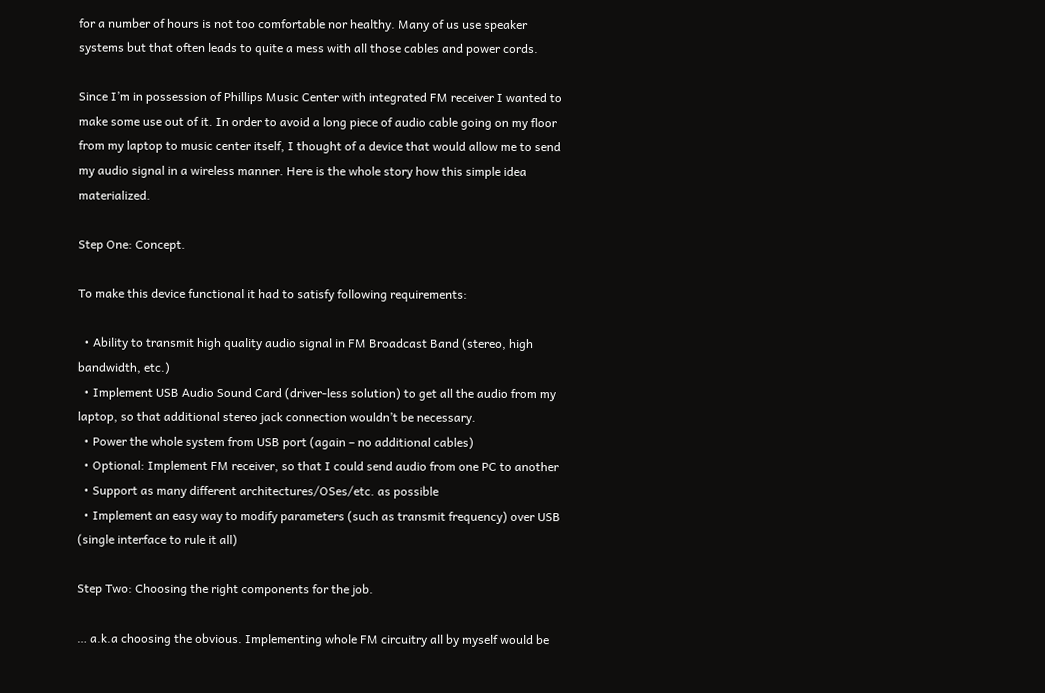for a number of hours is not too comfortable nor healthy. Many of us use speaker systems but that often leads to quite a mess with all those cables and power cords.

Since I’m in possession of Phillips Music Center with integrated FM receiver I wanted to make some use out of it. In order to avoid a long piece of audio cable going on my floor from my laptop to music center itself, I thought of a device that would allow me to send my audio signal in a wireless manner. Here is the whole story how this simple idea materialized.

Step One: Concept.

To make this device functional it had to satisfy following requirements:

  • Ability to transmit high quality audio signal in FM Broadcast Band (stereo, high bandwidth, etc.)
  • Implement USB Audio Sound Card (driver-less solution) to get all the audio from my laptop, so that additional stereo jack connection wouldn’t be necessary.
  • Power the whole system from USB port (again – no additional cables)
  • Optional: Implement FM receiver, so that I could send audio from one PC to another
  • Support as many different architectures/OSes/etc. as possible
  • Implement an easy way to modify parameters (such as transmit frequency) over USB (single interface to rule it all)

Step Two: Choosing the right components for the job.

… a.k.a choosing the obvious. Implementing whole FM circuitry all by myself would be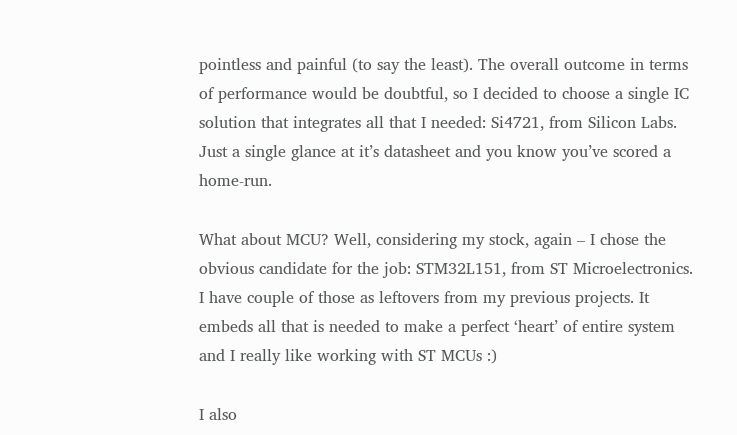pointless and painful (to say the least). The overall outcome in terms of performance would be doubtful, so I decided to choose a single IC solution that integrates all that I needed: Si4721, from Silicon Labs. Just a single glance at it’s datasheet and you know you’ve scored a home-run.

What about MCU? Well, considering my stock, again – I chose the obvious candidate for the job: STM32L151, from ST Microelectronics. I have couple of those as leftovers from my previous projects. It embeds all that is needed to make a perfect ‘heart’ of entire system and I really like working with ST MCUs :)

I also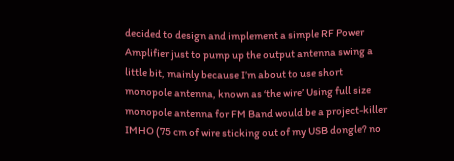decided to design and implement a simple RF Power Amplifier just to pump up the output antenna swing a little bit, mainly because I’m about to use short monopole antenna, known as ‘the wire’ Using full size monopole antenna for FM Band would be a project-killer IMHO (75 cm of wire sticking out of my USB dongle? no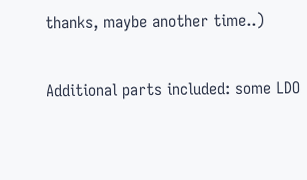thanks, maybe another time..)

Additional parts included: some LDO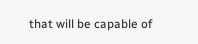that will be capable of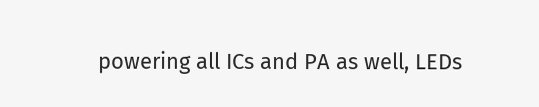powering all ICs and PA as well, LEDs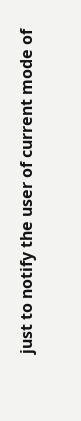just to notify the user of current mode of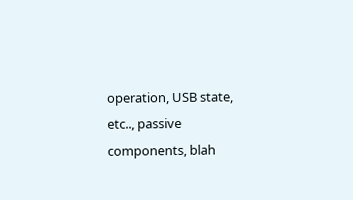operation, USB state, etc.., passive components, blah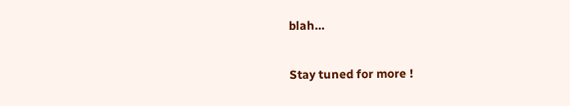blah…

Stay tuned for more !